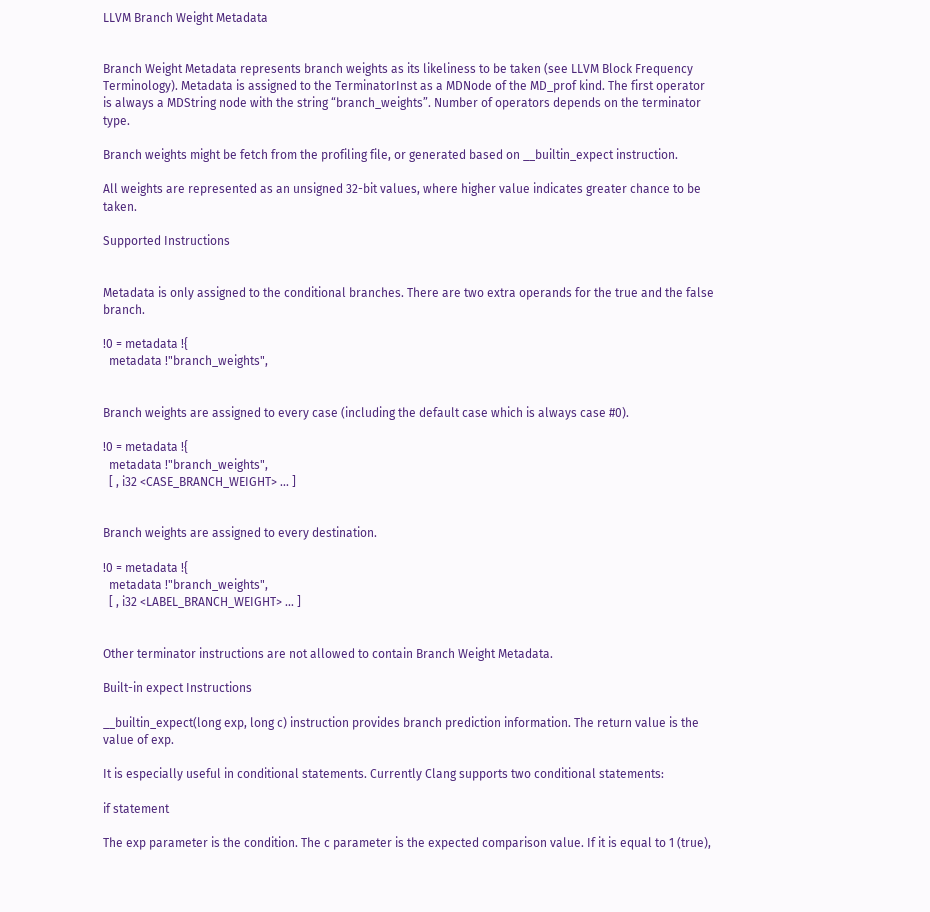LLVM Branch Weight Metadata


Branch Weight Metadata represents branch weights as its likeliness to be taken (see LLVM Block Frequency Terminology). Metadata is assigned to the TerminatorInst as a MDNode of the MD_prof kind. The first operator is always a MDString node with the string “branch_weights”. Number of operators depends on the terminator type.

Branch weights might be fetch from the profiling file, or generated based on __builtin_expect instruction.

All weights are represented as an unsigned 32-bit values, where higher value indicates greater chance to be taken.

Supported Instructions


Metadata is only assigned to the conditional branches. There are two extra operands for the true and the false branch.

!0 = metadata !{
  metadata !"branch_weights",


Branch weights are assigned to every case (including the default case which is always case #0).

!0 = metadata !{
  metadata !"branch_weights",
  [ , i32 <CASE_BRANCH_WEIGHT> ... ]


Branch weights are assigned to every destination.

!0 = metadata !{
  metadata !"branch_weights",
  [ , i32 <LABEL_BRANCH_WEIGHT> ... ]


Other terminator instructions are not allowed to contain Branch Weight Metadata.

Built-in expect Instructions

__builtin_expect(long exp, long c) instruction provides branch prediction information. The return value is the value of exp.

It is especially useful in conditional statements. Currently Clang supports two conditional statements:

if statement

The exp parameter is the condition. The c parameter is the expected comparison value. If it is equal to 1 (true),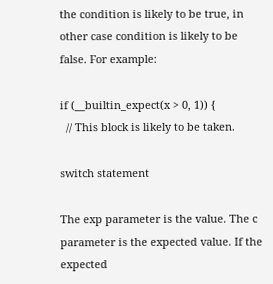the condition is likely to be true, in other case condition is likely to be false. For example:

if (__builtin_expect(x > 0, 1)) {
  // This block is likely to be taken.

switch statement

The exp parameter is the value. The c parameter is the expected value. If the expected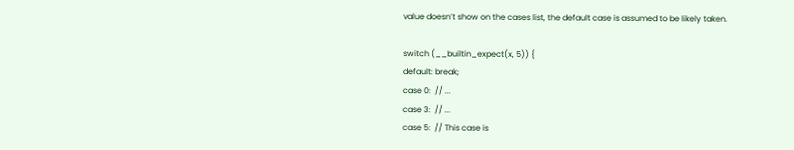value doesn’t show on the cases list, the default case is assumed to be likely taken.

switch (__builtin_expect(x, 5)) {
default: break;
case 0:  // ...
case 3:  // ...
case 5:  // This case is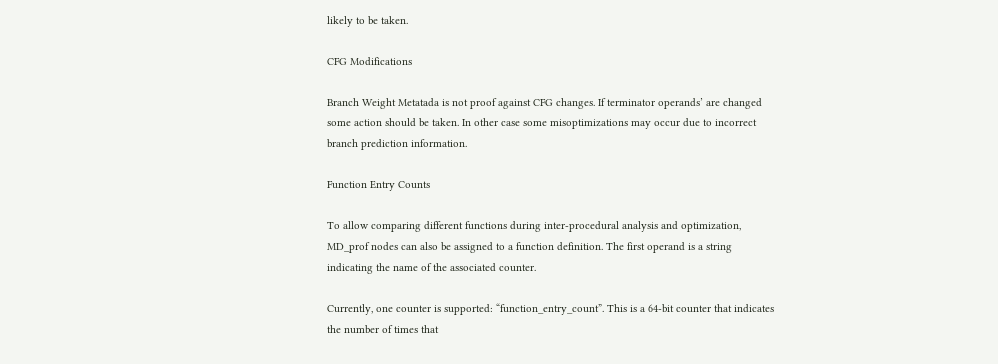likely to be taken.

CFG Modifications

Branch Weight Metatada is not proof against CFG changes. If terminator operands’ are changed some action should be taken. In other case some misoptimizations may occur due to incorrect branch prediction information.

Function Entry Counts

To allow comparing different functions during inter-procedural analysis and optimization, MD_prof nodes can also be assigned to a function definition. The first operand is a string indicating the name of the associated counter.

Currently, one counter is supported: “function_entry_count”. This is a 64-bit counter that indicates the number of times that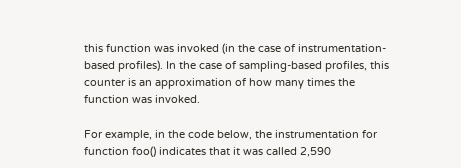this function was invoked (in the case of instrumentation-based profiles). In the case of sampling-based profiles, this counter is an approximation of how many times the function was invoked.

For example, in the code below, the instrumentation for function foo() indicates that it was called 2,590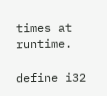times at runtime.

define i32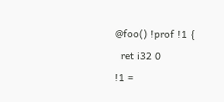@foo() !prof !1 {
  ret i32 0
!1 =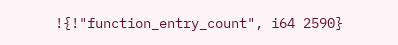!{!"function_entry_count", i64 2590}